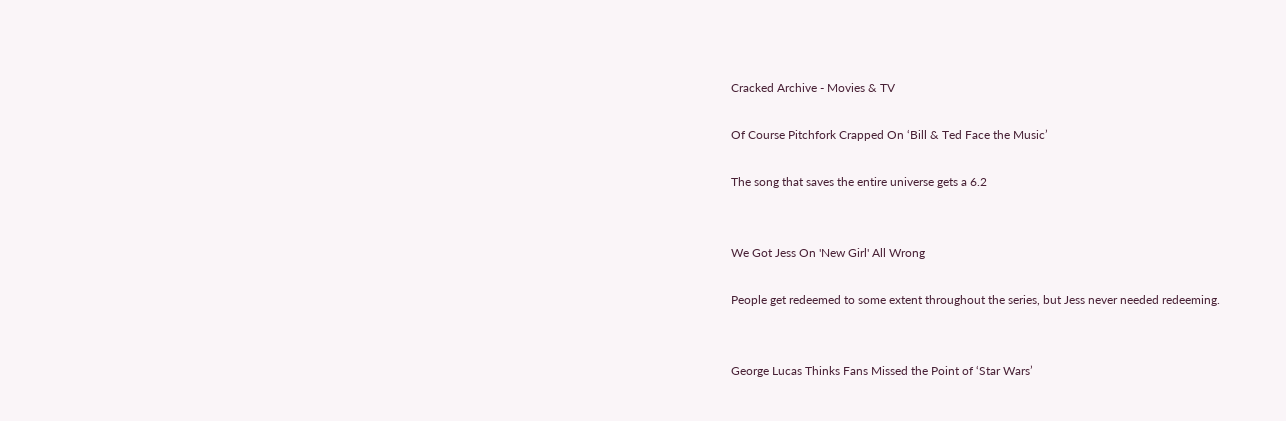Cracked Archive - Movies & TV

Of Course Pitchfork Crapped On ‘Bill & Ted Face the Music’

The song that saves the entire universe gets a 6.2


We Got Jess On 'New Girl' All Wrong

People get redeemed to some extent throughout the series, but Jess never needed redeeming.


George Lucas Thinks Fans Missed the Point of ‘Star Wars’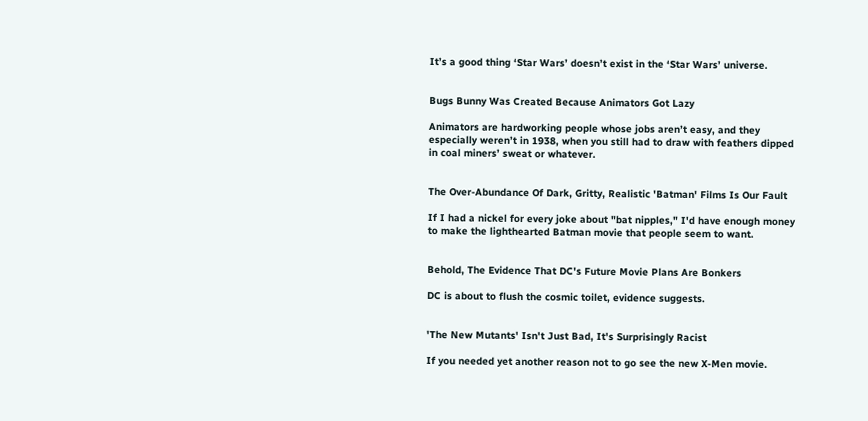It’s a good thing ‘Star Wars’ doesn’t exist in the ‘Star Wars’ universe.


Bugs Bunny Was Created Because Animators Got Lazy

Animators are hardworking people whose jobs aren’t easy, and they especially weren’t in 1938, when you still had to draw with feathers dipped in coal miners’ sweat or whatever.


The Over-Abundance Of Dark, Gritty, Realistic 'Batman' Films Is Our Fault

If I had a nickel for every joke about "bat nipples," I'd have enough money to make the lighthearted Batman movie that people seem to want.


Behold, The Evidence That DC's Future Movie Plans Are Bonkers

DC is about to flush the cosmic toilet, evidence suggests.


'The New Mutants' Isn't Just Bad, It's Surprisingly Racist

If you needed yet another reason not to go see the new X-Men movie.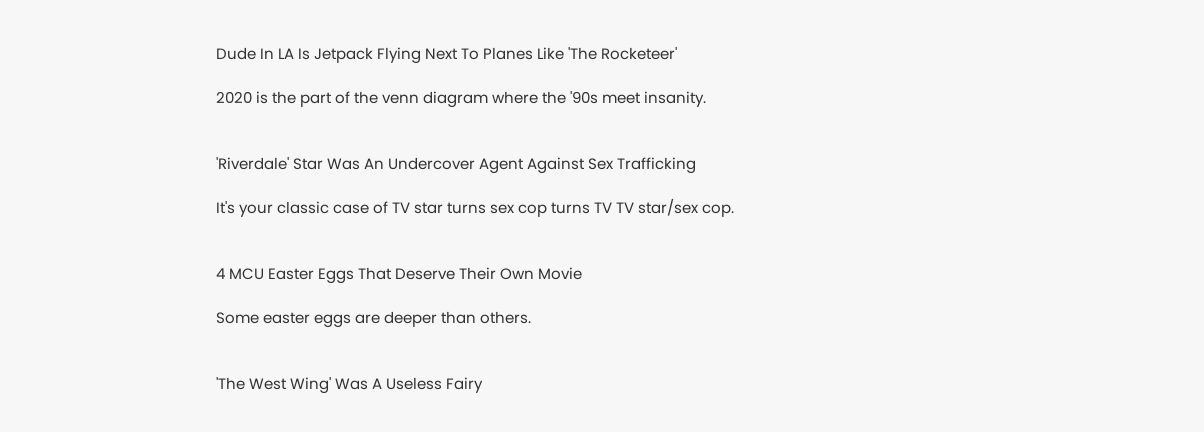Dude In LA Is Jetpack Flying Next To Planes Like 'The Rocketeer'

2020 is the part of the venn diagram where the '90s meet insanity.


'Riverdale' Star Was An Undercover Agent Against Sex Trafficking

It's your classic case of TV star turns sex cop turns TV TV star/sex cop.


4 MCU Easter Eggs That Deserve Their Own Movie

Some easter eggs are deeper than others.


'The West Wing' Was A Useless Fairy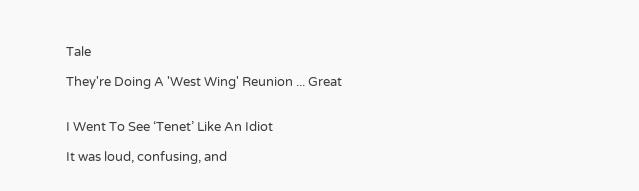Tale

They're Doing A 'West Wing' Reunion ... Great


I Went To See ‘Tenet’ Like An Idiot

It was loud, confusing, and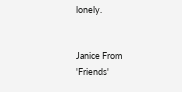lonely.


Janice From 'Friends'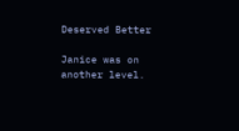Deserved Better

Janice was on another level.